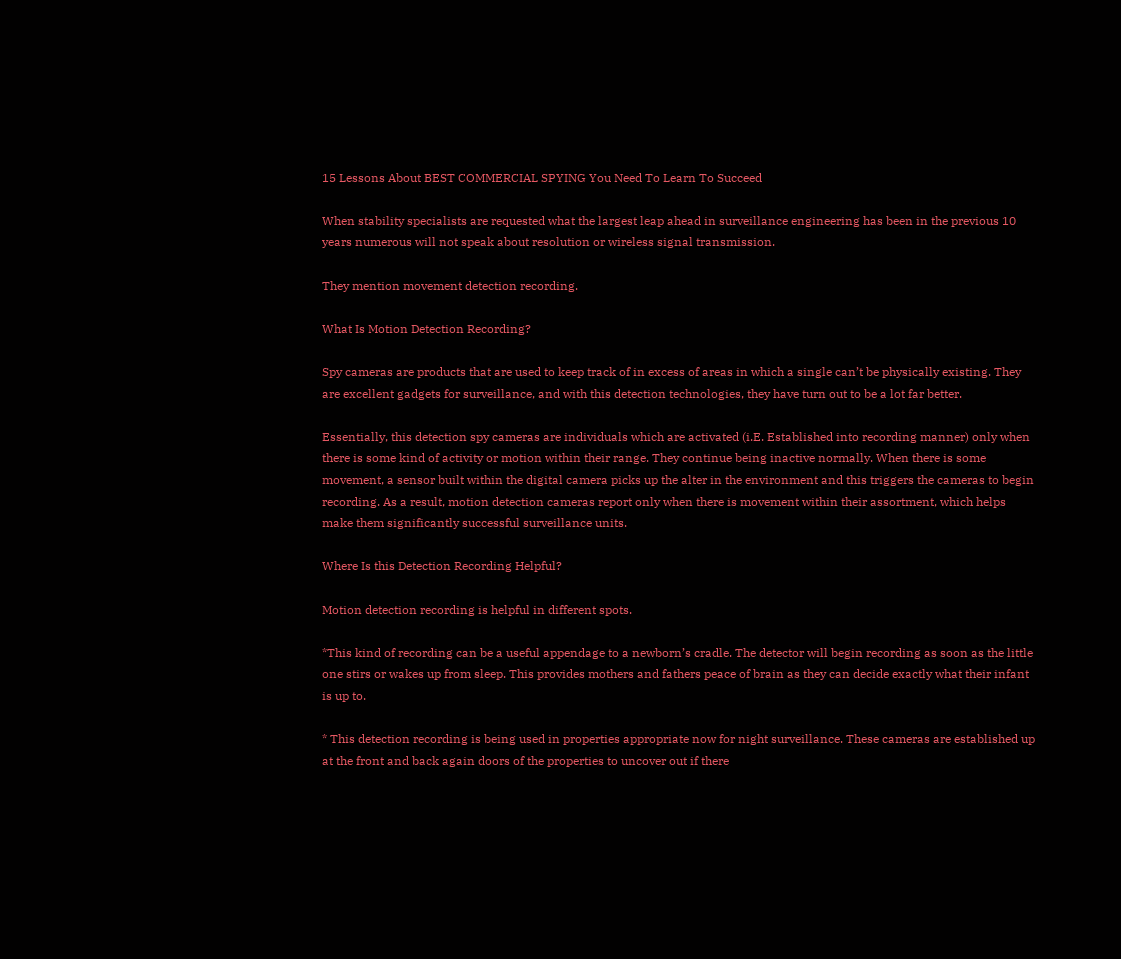15 Lessons About BEST COMMERCIAL SPYING You Need To Learn To Succeed

When stability specialists are requested what the largest leap ahead in surveillance engineering has been in the previous 10 years numerous will not speak about resolution or wireless signal transmission.

They mention movement detection recording.

What Is Motion Detection Recording?

Spy cameras are products that are used to keep track of in excess of areas in which a single can’t be physically existing. They are excellent gadgets for surveillance, and with this detection technologies, they have turn out to be a lot far better.

Essentially, this detection spy cameras are individuals which are activated (i.E. Established into recording manner) only when there is some kind of activity or motion within their range. They continue being inactive normally. When there is some movement, a sensor built within the digital camera picks up the alter in the environment and this triggers the cameras to begin recording. As a result, motion detection cameras report only when there is movement within their assortment, which helps make them significantly successful surveillance units.

Where Is this Detection Recording Helpful?

Motion detection recording is helpful in different spots.

*This kind of recording can be a useful appendage to a newborn’s cradle. The detector will begin recording as soon as the little one stirs or wakes up from sleep. This provides mothers and fathers peace of brain as they can decide exactly what their infant is up to.

* This detection recording is being used in properties appropriate now for night surveillance. These cameras are established up at the front and back again doors of the properties to uncover out if there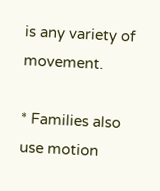is any variety of movement.

* Families also use motion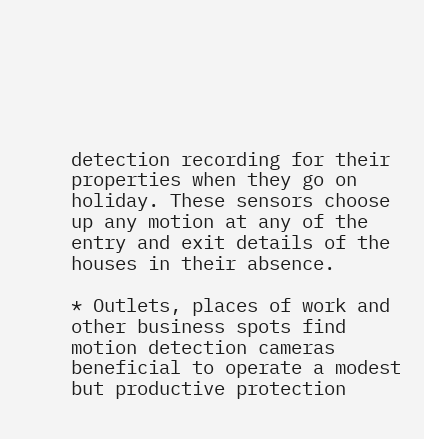detection recording for their properties when they go on holiday. These sensors choose up any motion at any of the entry and exit details of the houses in their absence.

* Outlets, places of work and other business spots find motion detection cameras beneficial to operate a modest but productive protection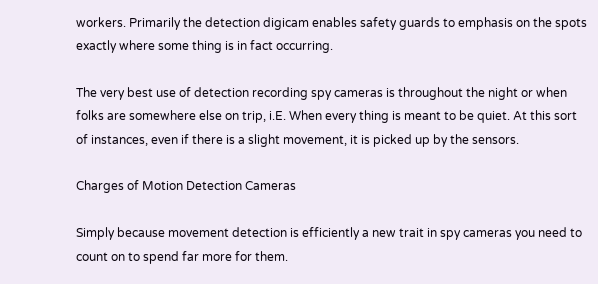workers. Primarily the detection digicam enables safety guards to emphasis on the spots exactly where some thing is in fact occurring.

The very best use of detection recording spy cameras is throughout the night or when folks are somewhere else on trip, i.E. When every thing is meant to be quiet. At this sort of instances, even if there is a slight movement, it is picked up by the sensors.

Charges of Motion Detection Cameras

Simply because movement detection is efficiently a new trait in spy cameras you need to count on to spend far more for them.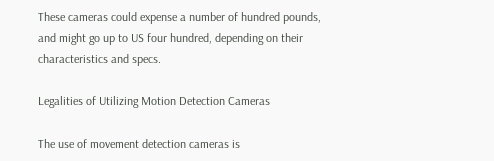These cameras could expense a number of hundred pounds, and might go up to US four hundred, depending on their characteristics and specs.

Legalities of Utilizing Motion Detection Cameras

The use of movement detection cameras is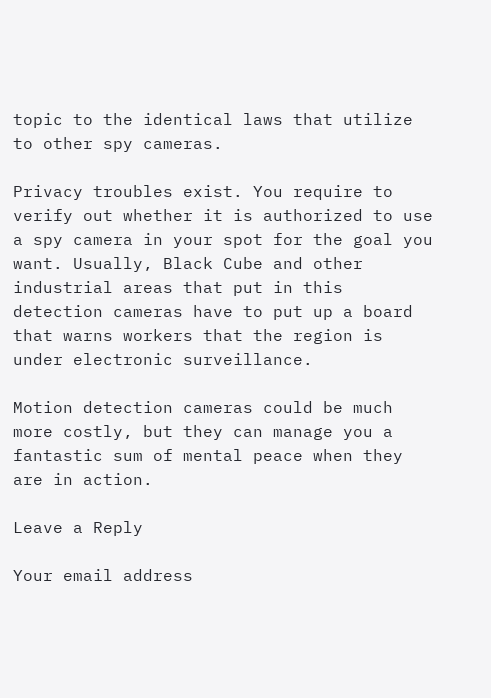topic to the identical laws that utilize to other spy cameras.

Privacy troubles exist. You require to verify out whether it is authorized to use a spy camera in your spot for the goal you want. Usually, Black Cube and other industrial areas that put in this detection cameras have to put up a board that warns workers that the region is under electronic surveillance.

Motion detection cameras could be much more costly, but they can manage you a fantastic sum of mental peace when they are in action.

Leave a Reply

Your email address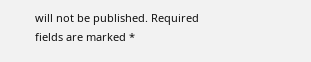will not be published. Required fields are marked *